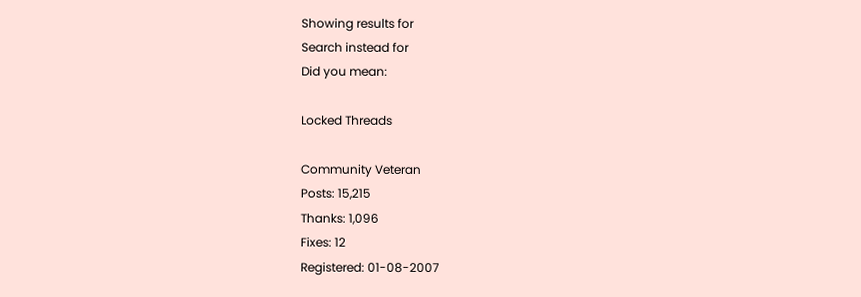Showing results for
Search instead for
Did you mean:

Locked Threads

Community Veteran
Posts: 15,215
Thanks: 1,096
Fixes: 12
Registered: 01-08-2007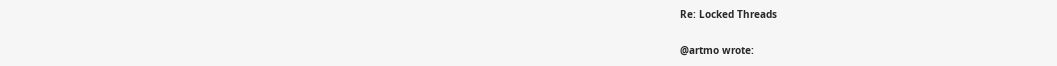Re: Locked Threads

@artmo wrote: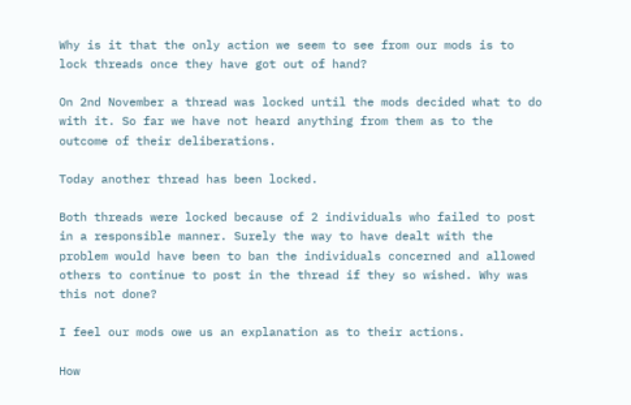Why is it that the only action we seem to see from our mods is to lock threads once they have got out of hand?

On 2nd November a thread was locked until the mods decided what to do with it. So far we have not heard anything from them as to the outcome of their deliberations.

Today another thread has been locked.

Both threads were locked because of 2 individuals who failed to post in a responsible manner. Surely the way to have dealt with the problem would have been to ban the individuals concerned and allowed others to continue to post in the thread if they so wished. Why was this not done?

I feel our mods owe us an explanation as to their actions.

How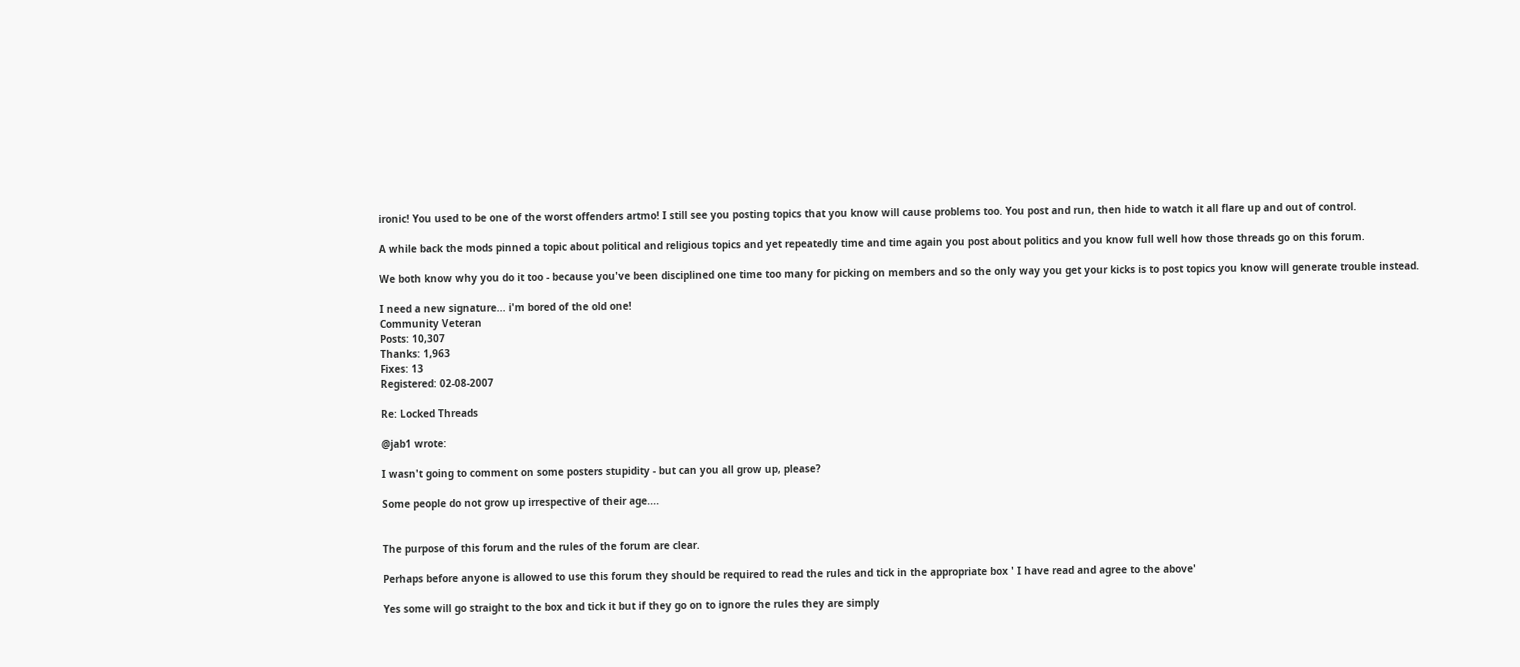ironic! You used to be one of the worst offenders artmo! I still see you posting topics that you know will cause problems too. You post and run, then hide to watch it all flare up and out of control.

A while back the mods pinned a topic about political and religious topics and yet repeatedly time and time again you post about politics and you know full well how those threads go on this forum.

We both know why you do it too - because you've been disciplined one time too many for picking on members and so the only way you get your kicks is to post topics you know will generate trouble instead.

I need a new signature... i'm bored of the old one!
Community Veteran
Posts: 10,307
Thanks: 1,963
Fixes: 13
Registered: 02-08-2007

Re: Locked Threads

@jab1 wrote:

I wasn't going to comment on some posters stupidity - but can you all grow up, please?

Some people do not grow up irrespective of their age....


The purpose of this forum and the rules of the forum are clear.

Perhaps before anyone is allowed to use this forum they should be required to read the rules and tick in the appropriate box ' I have read and agree to the above'

Yes some will go straight to the box and tick it but if they go on to ignore the rules they are simply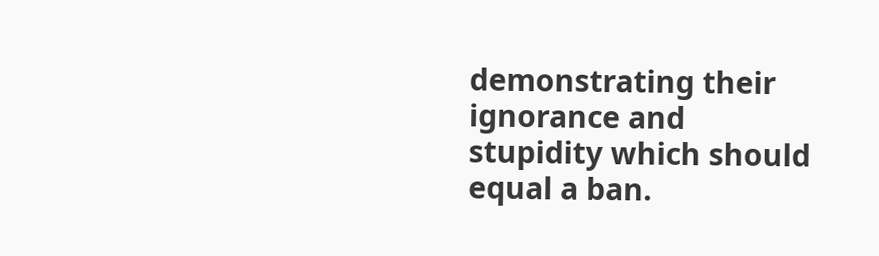demonstrating their ignorance and stupidity which should equal a ban.